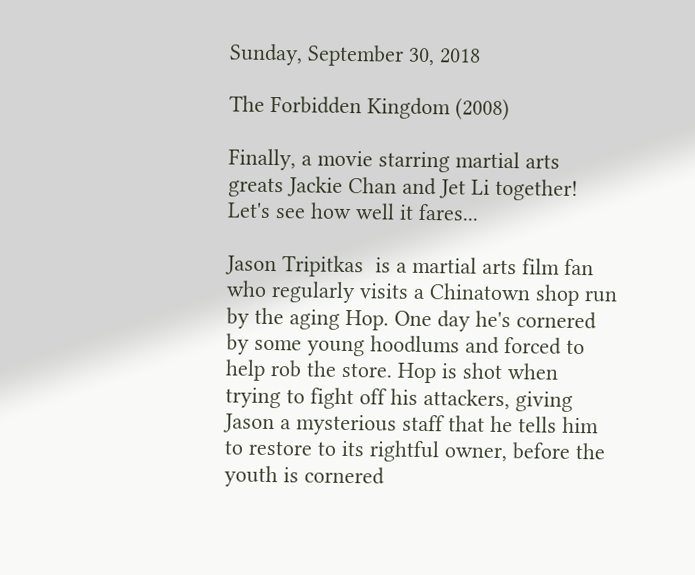Sunday, September 30, 2018

The Forbidden Kingdom (2008)

Finally, a movie starring martial arts greats Jackie Chan and Jet Li together! Let's see how well it fares...

Jason Tripitkas  is a martial arts film fan who regularly visits a Chinatown shop run by the aging Hop. One day he's cornered by some young hoodlums and forced to help rob the store. Hop is shot when trying to fight off his attackers, giving Jason a mysterious staff that he tells him to restore to its rightful owner, before the youth is cornered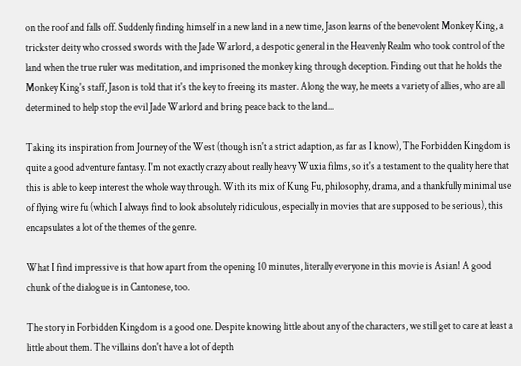on the roof and falls off. Suddenly finding himself in a new land in a new time, Jason learns of the benevolent Monkey King, a trickster deity who crossed swords with the Jade Warlord, a despotic general in the Heavenly Realm who took control of the land when the true ruler was meditation, and imprisoned the monkey king through deception. Finding out that he holds the Monkey King's staff, Jason is told that it's the key to freeing its master. Along the way, he meets a variety of allies, who are all determined to help stop the evil Jade Warlord and bring peace back to the land...

Taking its inspiration from Journey of the West (though isn't a strict adaption, as far as I know), The Forbidden Kingdom is quite a good adventure fantasy. I'm not exactly crazy about really heavy Wuxia films, so it's a testament to the quality here that this is able to keep interest the whole way through. With its mix of Kung Fu, philosophy, drama, and a thankfully minimal use of flying wire fu (which I always find to look absolutely ridiculous, especially in movies that are supposed to be serious), this encapsulates a lot of the themes of the genre.

What I find impressive is that how apart from the opening 10 minutes, literally everyone in this movie is Asian! A good chunk of the dialogue is in Cantonese, too.

The story in Forbidden Kingdom is a good one. Despite knowing little about any of the characters, we still get to care at least a little about them. The villains don't have a lot of depth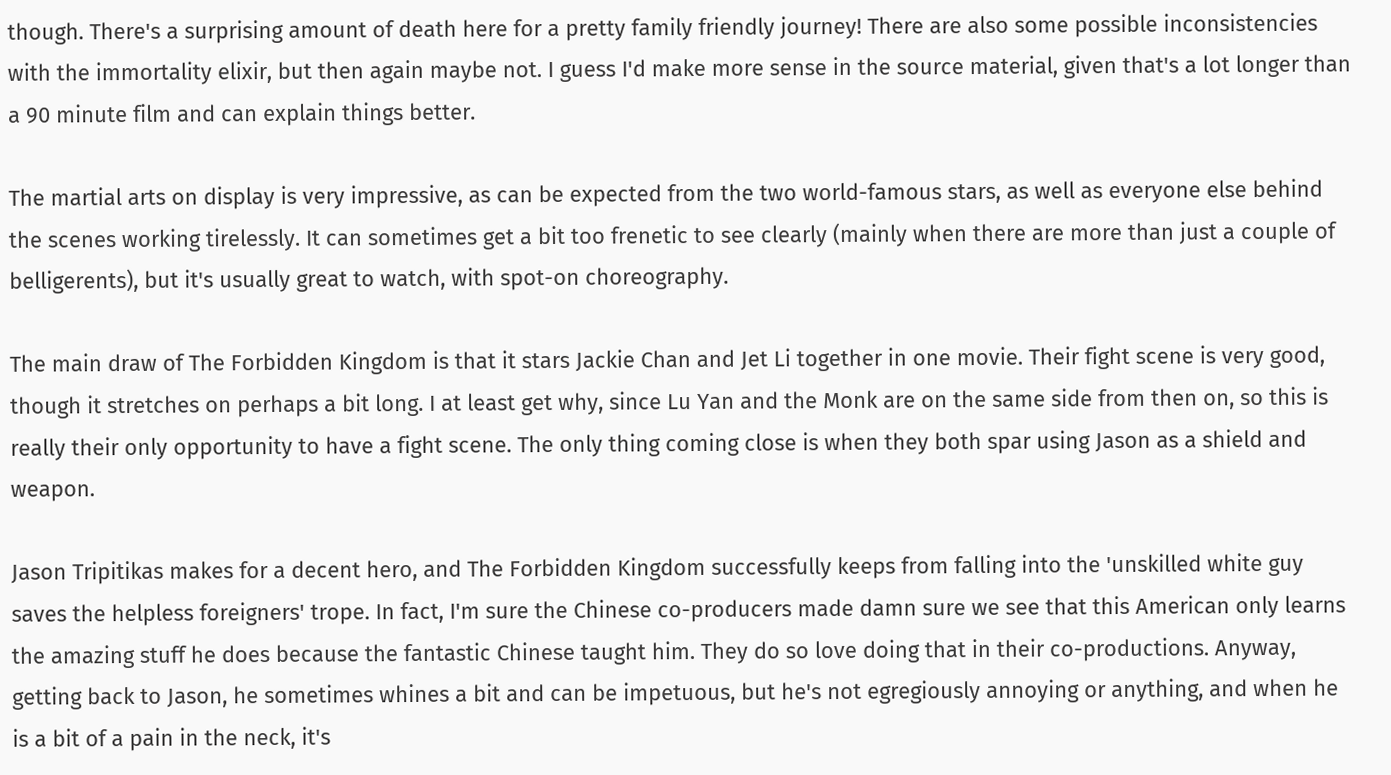though. There's a surprising amount of death here for a pretty family friendly journey! There are also some possible inconsistencies with the immortality elixir, but then again maybe not. I guess I'd make more sense in the source material, given that's a lot longer than a 90 minute film and can explain things better.

The martial arts on display is very impressive, as can be expected from the two world-famous stars, as well as everyone else behind the scenes working tirelessly. It can sometimes get a bit too frenetic to see clearly (mainly when there are more than just a couple of belligerents), but it's usually great to watch, with spot-on choreography.

The main draw of The Forbidden Kingdom is that it stars Jackie Chan and Jet Li together in one movie. Their fight scene is very good, though it stretches on perhaps a bit long. I at least get why, since Lu Yan and the Monk are on the same side from then on, so this is really their only opportunity to have a fight scene. The only thing coming close is when they both spar using Jason as a shield and weapon.

Jason Tripitikas makes for a decent hero, and The Forbidden Kingdom successfully keeps from falling into the 'unskilled white guy saves the helpless foreigners' trope. In fact, I'm sure the Chinese co-producers made damn sure we see that this American only learns the amazing stuff he does because the fantastic Chinese taught him. They do so love doing that in their co-productions. Anyway, getting back to Jason, he sometimes whines a bit and can be impetuous, but he's not egregiously annoying or anything, and when he is a bit of a pain in the neck, it's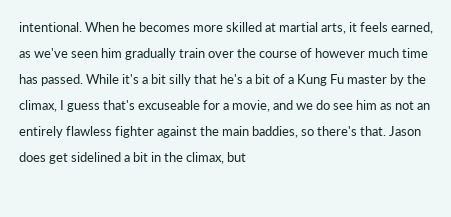intentional. When he becomes more skilled at martial arts, it feels earned, as we've seen him gradually train over the course of however much time has passed. While it's a bit silly that he's a bit of a Kung Fu master by the climax, I guess that's excuseable for a movie, and we do see him as not an entirely flawless fighter against the main baddies, so there's that. Jason does get sidelined a bit in the climax, but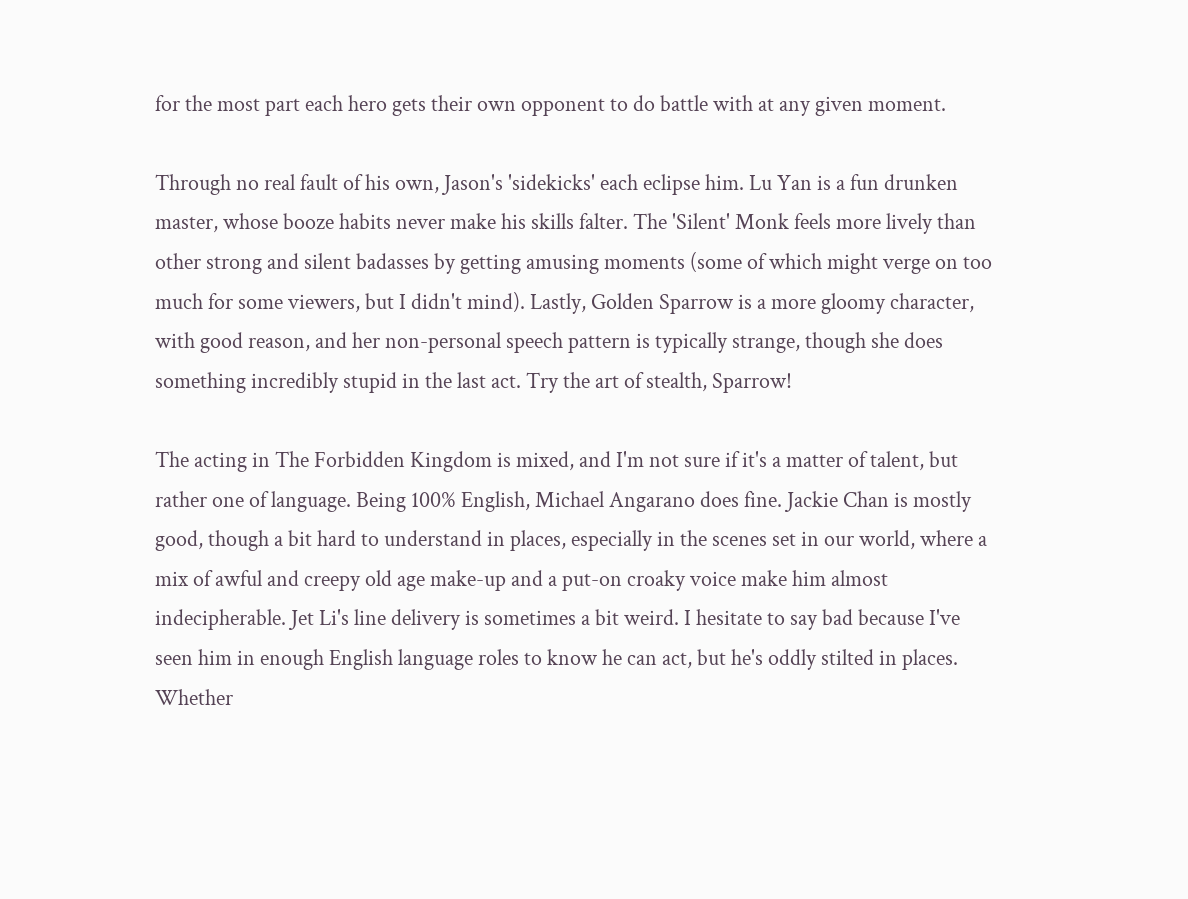for the most part each hero gets their own opponent to do battle with at any given moment.

Through no real fault of his own, Jason's 'sidekicks' each eclipse him. Lu Yan is a fun drunken master, whose booze habits never make his skills falter. The 'Silent' Monk feels more lively than other strong and silent badasses by getting amusing moments (some of which might verge on too much for some viewers, but I didn't mind). Lastly, Golden Sparrow is a more gloomy character, with good reason, and her non-personal speech pattern is typically strange, though she does something incredibly stupid in the last act. Try the art of stealth, Sparrow!

The acting in The Forbidden Kingdom is mixed, and I'm not sure if it's a matter of talent, but rather one of language. Being 100% English, Michael Angarano does fine. Jackie Chan is mostly good, though a bit hard to understand in places, especially in the scenes set in our world, where a mix of awful and creepy old age make-up and a put-on croaky voice make him almost indecipherable. Jet Li's line delivery is sometimes a bit weird. I hesitate to say bad because I've seen him in enough English language roles to know he can act, but he's oddly stilted in places. Whether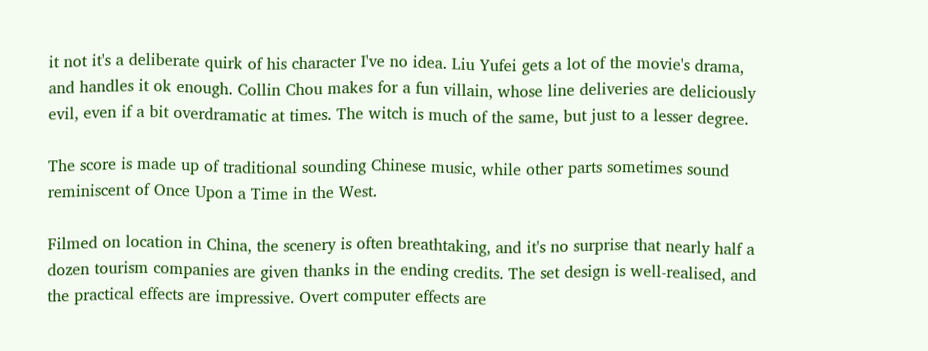it not it's a deliberate quirk of his character I've no idea. Liu Yufei gets a lot of the movie's drama, and handles it ok enough. Collin Chou makes for a fun villain, whose line deliveries are deliciously evil, even if a bit overdramatic at times. The witch is much of the same, but just to a lesser degree.

The score is made up of traditional sounding Chinese music, while other parts sometimes sound reminiscent of Once Upon a Time in the West.

Filmed on location in China, the scenery is often breathtaking, and it's no surprise that nearly half a dozen tourism companies are given thanks in the ending credits. The set design is well-realised, and the practical effects are impressive. Overt computer effects are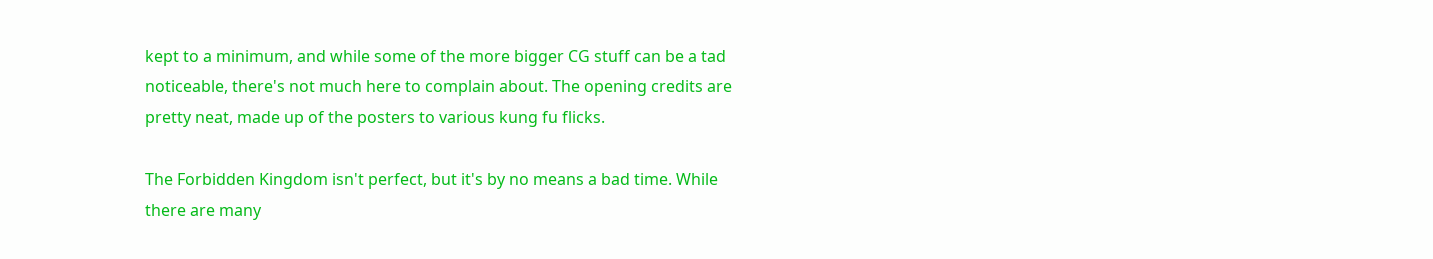kept to a minimum, and while some of the more bigger CG stuff can be a tad noticeable, there's not much here to complain about. The opening credits are pretty neat, made up of the posters to various kung fu flicks.

The Forbidden Kingdom isn't perfect, but it's by no means a bad time. While there are many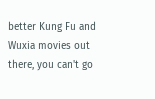better Kung Fu and Wuxia movies out there, you can't go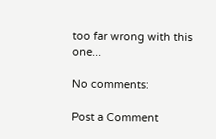too far wrong with this one...

No comments:

Post a Comment